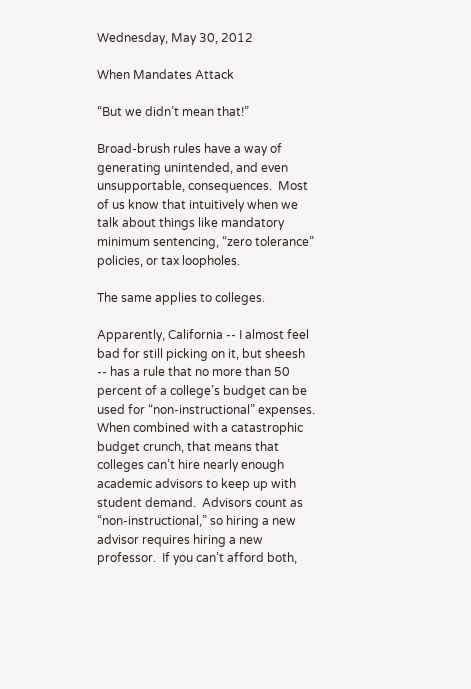Wednesday, May 30, 2012

When Mandates Attack

“But we didn’t mean that!”

Broad-brush rules have a way of generating unintended, and even unsupportable, consequences.  Most of us know that intuitively when we talk about things like mandatory minimum sentencing, “zero tolerance” policies, or tax loopholes.

The same applies to colleges.

Apparently, California -- I almost feel bad for still picking on it, but sheesh -- has a rule that no more than 50 percent of a college’s budget can be used for “non-instructional” expenses.  When combined with a catastrophic budget crunch, that means that colleges can’t hire nearly enough academic advisors to keep up with student demand.  Advisors count as “non-instructional,” so hiring a new advisor requires hiring a new professor.  If you can’t afford both,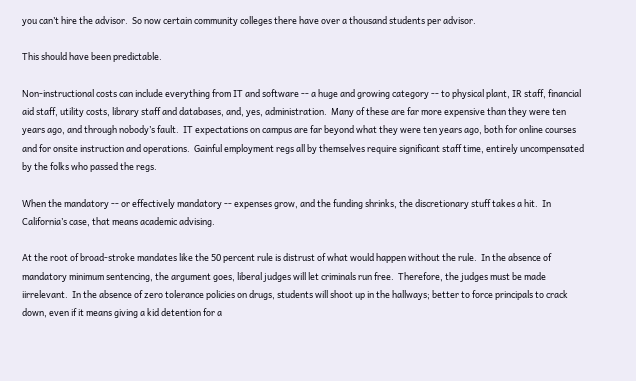you can’t hire the advisor.  So now certain community colleges there have over a thousand students per advisor.

This should have been predictable.

Non-instructional costs can include everything from IT and software -- a huge and growing category -- to physical plant, IR staff, financial aid staff, utility costs, library staff and databases, and, yes, administration.  Many of these are far more expensive than they were ten years ago, and through nobody’s fault.  IT expectations on campus are far beyond what they were ten years ago, both for online courses and for onsite instruction and operations.  Gainful employment regs all by themselves require significant staff time, entirely uncompensated by the folks who passed the regs.

When the mandatory -- or effectively mandatory -- expenses grow, and the funding shrinks, the discretionary stuff takes a hit.  In California’s case, that means academic advising.

At the root of broad-stroke mandates like the 50 percent rule is distrust of what would happen without the rule.  In the absence of mandatory minimum sentencing, the argument goes, liberal judges will let criminals run free.  Therefore, the judges must be made iirrelevant.  In the absence of zero tolerance policies on drugs, students will shoot up in the hallways; better to force principals to crack down, even if it means giving a kid detention for a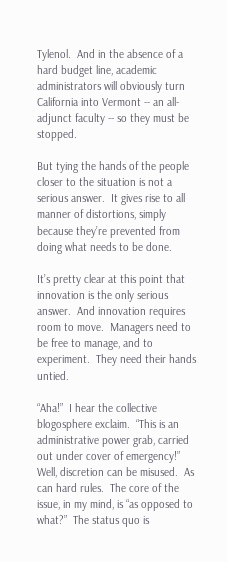Tylenol.  And in the absence of a hard budget line, academic administrators will obviously turn California into Vermont -- an all-adjunct faculty -- so they must be stopped.

But tying the hands of the people closer to the situation is not a serious answer.  It gives rise to all manner of distortions, simply because they’re prevented from doing what needs to be done.

It’s pretty clear at this point that innovation is the only serious answer.  And innovation requires room to move.  Managers need to be free to manage, and to experiment.  They need their hands untied.

“Aha!”  I hear the collective blogosphere exclaim.  “This is an administrative power grab, carried out under cover of emergency!”  Well, discretion can be misused.  As can hard rules.  The core of the issue, in my mind, is “as opposed to what?”  The status quo is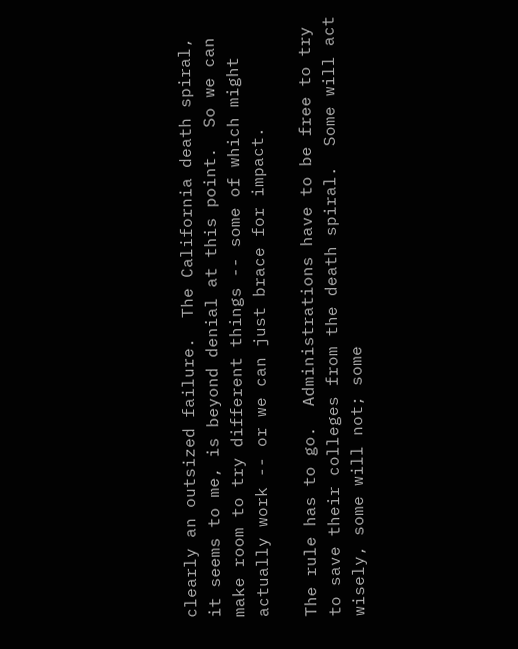clearly an outsized failure.  The California death spiral, it seems to me, is beyond denial at this point.  So we can make room to try different things -- some of which might actually work -- or we can just brace for impact.

The rule has to go.  Administrations have to be free to try to save their colleges from the death spiral.  Some will act wisely, some will not; some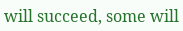will succeed, some will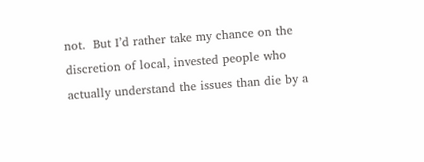not.  But I’d rather take my chance on the discretion of local, invested people who actually understand the issues than die by a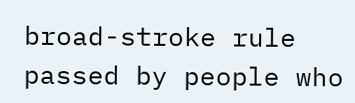broad-stroke rule passed by people who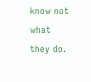know not what they do.